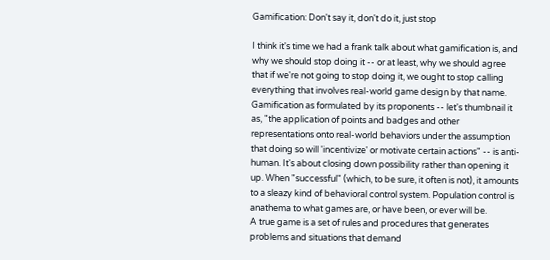Gamification: Don't say it, don't do it, just stop

I think it's time we had a frank talk about what gamification is, and why we should stop doing it -- or at least, why we should agree that if we're not going to stop doing it, we ought to stop calling everything that involves real-world game design by that name.
Gamification as formulated by its proponents -- let's thumbnail it as, "the application of points and badges and other representations onto real-world behaviors under the assumption that doing so will 'incentivize' or motivate certain actions" -- is anti-human. It's about closing down possibility rather than opening it up. When "successful" (which, to be sure, it often is not), it amounts to a sleazy kind of behavioral control system. Population control is anathema to what games are, or have been, or ever will be.
A true game is a set of rules and procedures that generates problems and situations that demand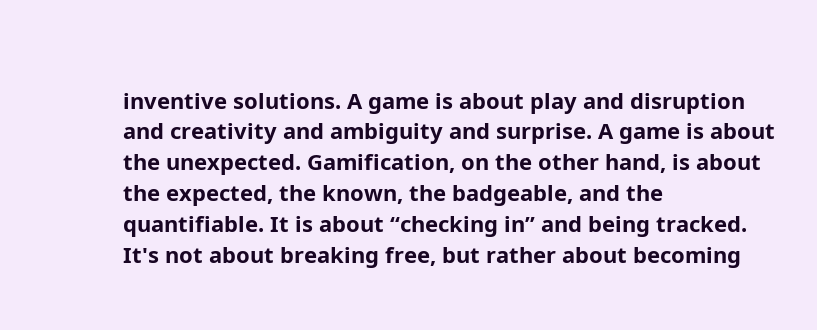inventive solutions. A game is about play and disruption and creativity and ambiguity and surprise. A game is about the unexpected. Gamification, on the other hand, is about the expected, the known, the badgeable, and the quantifiable. It is about “checking in” and being tracked. It's not about breaking free, but rather about becoming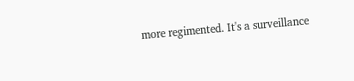more regimented. It's a surveillance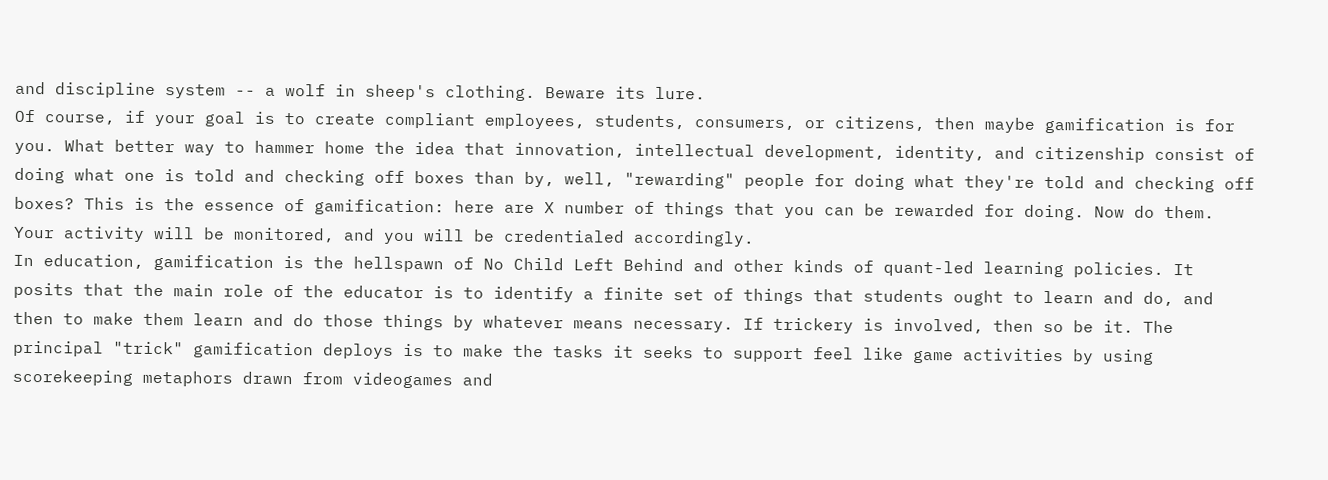and discipline system -- a wolf in sheep's clothing. Beware its lure.
Of course, if your goal is to create compliant employees, students, consumers, or citizens, then maybe gamification is for you. What better way to hammer home the idea that innovation, intellectual development, identity, and citizenship consist of doing what one is told and checking off boxes than by, well, "rewarding" people for doing what they're told and checking off boxes? This is the essence of gamification: here are X number of things that you can be rewarded for doing. Now do them. Your activity will be monitored, and you will be credentialed accordingly.
In education, gamification is the hellspawn of No Child Left Behind and other kinds of quant-led learning policies. It posits that the main role of the educator is to identify a finite set of things that students ought to learn and do, and then to make them learn and do those things by whatever means necessary. If trickery is involved, then so be it. The principal "trick" gamification deploys is to make the tasks it seeks to support feel like game activities by using scorekeeping metaphors drawn from videogames and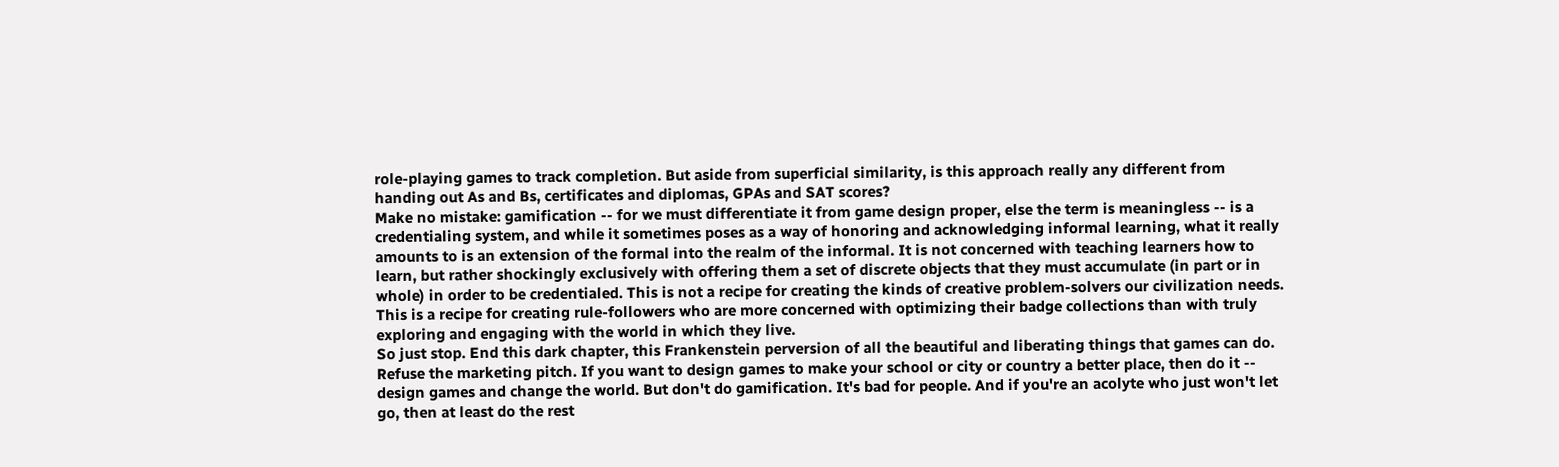role-playing games to track completion. But aside from superficial similarity, is this approach really any different from handing out As and Bs, certificates and diplomas, GPAs and SAT scores?
Make no mistake: gamification -- for we must differentiate it from game design proper, else the term is meaningless -- is a credentialing system, and while it sometimes poses as a way of honoring and acknowledging informal learning, what it really amounts to is an extension of the formal into the realm of the informal. It is not concerned with teaching learners how to learn, but rather shockingly exclusively with offering them a set of discrete objects that they must accumulate (in part or in whole) in order to be credentialed. This is not a recipe for creating the kinds of creative problem-solvers our civilization needs. This is a recipe for creating rule-followers who are more concerned with optimizing their badge collections than with truly exploring and engaging with the world in which they live.
So just stop. End this dark chapter, this Frankenstein perversion of all the beautiful and liberating things that games can do. Refuse the marketing pitch. If you want to design games to make your school or city or country a better place, then do it -- design games and change the world. But don't do gamification. It's bad for people. And if you're an acolyte who just won't let go, then at least do the rest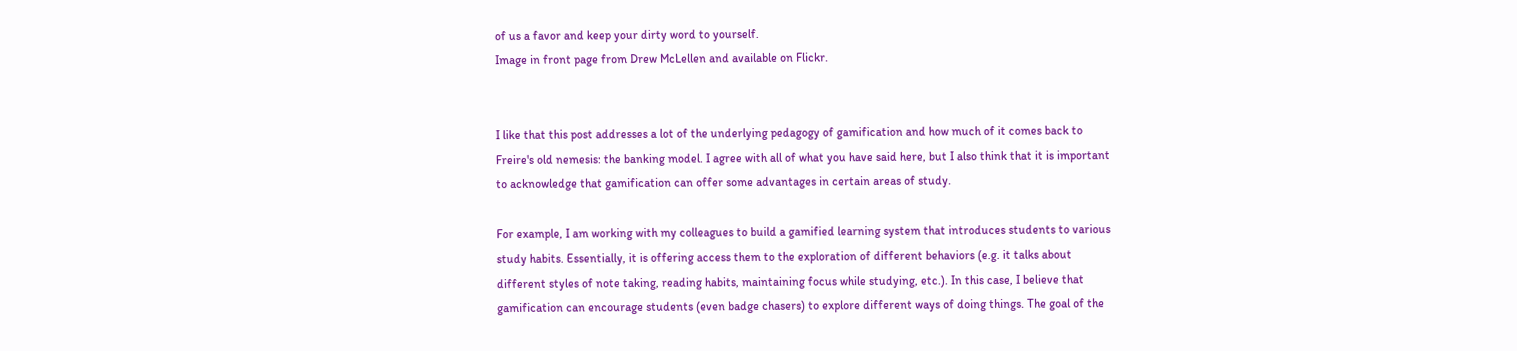of us a favor and keep your dirty word to yourself.
Image in front page from Drew McLellen and available on Flickr.


I like that this post addresses a lot of the underlying pedagogy of gamification and how much of it comes back to Freire's old nemesis: the banking model. I agree with all of what you have said here, but I also think that it is important to acknowledge that gamification can offer some advantages in certain areas of study.

For example, I am working with my colleagues to build a gamified learning system that introduces students to various study habits. Essentially, it is offering access them to the exploration of different behaviors (e.g. it talks about different styles of note taking, reading habits, maintaining focus while studying, etc.). In this case, I believe that gamification can encourage students (even badge chasers) to explore different ways of doing things. The goal of the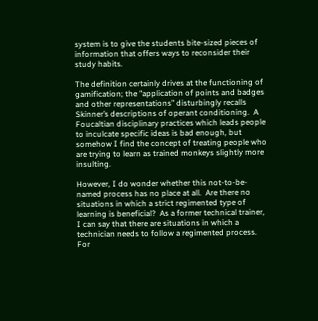system is to give the students bite-sized pieces of information that offers ways to reconsider their study habits.

The definition certainly drives at the functioning of gamification; the "application of points and badges and other representations” disturbingly recalls Skinner’s descriptions of operant conditioning.  A Foucaltian disciplinary practices which leads people to inculcate specific ideas is bad enough, but somehow I find the concept of treating people who are trying to learn as trained monkeys slightly more insulting.

However, I do wonder whether this not-to-be-named process has no place at all.  Are there no situations in which a strict regimented type of learning is beneficial?  As a former technical trainer, I can say that there are situations in which a technician needs to follow a regimented process.  For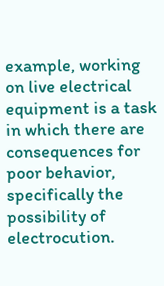example, working on live electrical equipment is a task in which there are consequences for poor behavior, specifically the possibility of electrocution.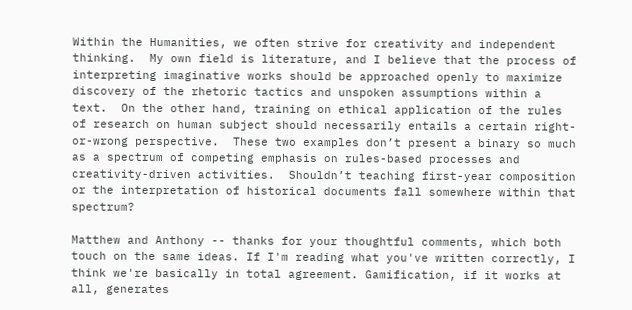Within the Humanities, we often strive for creativity and independent thinking.  My own field is literature, and I believe that the process of interpreting imaginative works should be approached openly to maximize discovery of the rhetoric tactics and unspoken assumptions within a text.  On the other hand, training on ethical application of the rules of research on human subject should necessarily entails a certain right-or-wrong perspective.  These two examples don’t present a binary so much as a spectrum of competing emphasis on rules-based processes and creativity-driven activities.  Shouldn’t teaching first-year composition or the interpretation of historical documents fall somewhere within that spectrum?

Matthew and Anthony -- thanks for your thoughtful comments, which both touch on the same ideas. If I'm reading what you've written correctly, I think we're basically in total agreement. Gamification, if it works at all, generates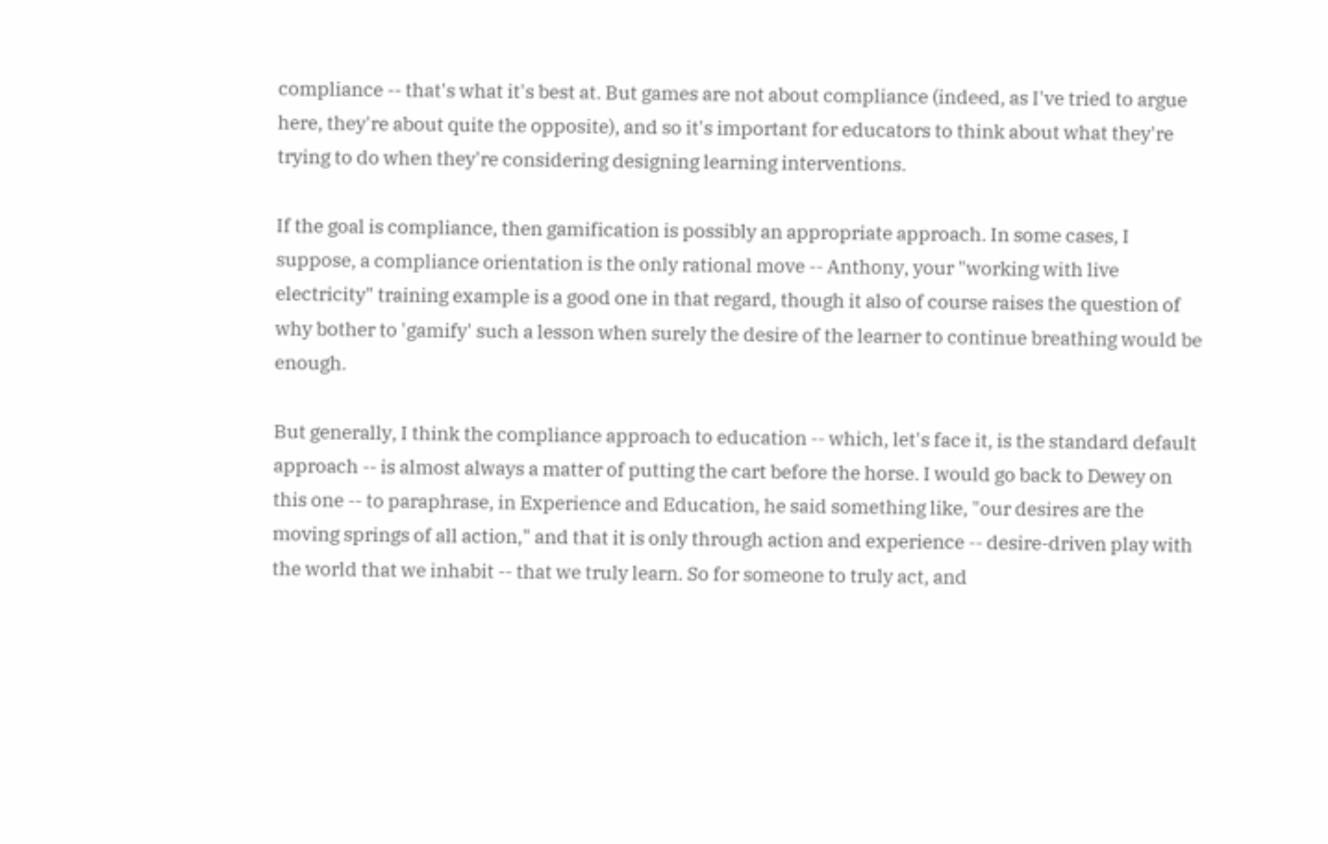compliance -- that's what it's best at. But games are not about compliance (indeed, as I've tried to argue here, they're about quite the opposite), and so it's important for educators to think about what they're trying to do when they're considering designing learning interventions.

If the goal is compliance, then gamification is possibly an appropriate approach. In some cases, I suppose, a compliance orientation is the only rational move -- Anthony, your "working with live electricity" training example is a good one in that regard, though it also of course raises the question of why bother to 'gamify' such a lesson when surely the desire of the learner to continue breathing would be enough.

But generally, I think the compliance approach to education -- which, let's face it, is the standard default approach -- is almost always a matter of putting the cart before the horse. I would go back to Dewey on this one -- to paraphrase, in Experience and Education, he said something like, "our desires are the moving springs of all action," and that it is only through action and experience -- desire-driven play with the world that we inhabit -- that we truly learn. So for someone to truly act, and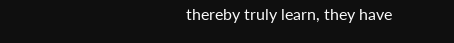thereby truly learn, they have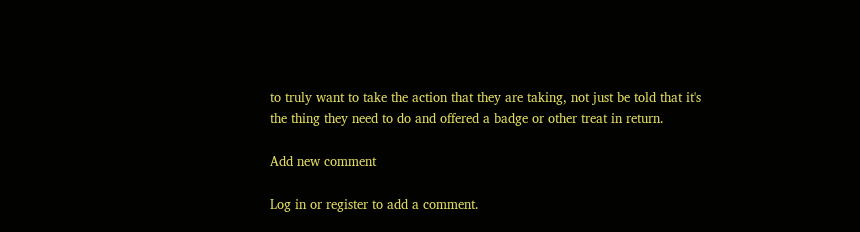to truly want to take the action that they are taking, not just be told that it's the thing they need to do and offered a badge or other treat in return.

Add new comment

Log in or register to add a comment.